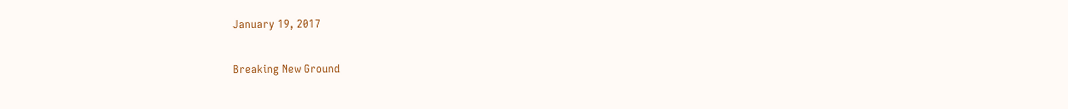January 19, 2017

Breaking New Ground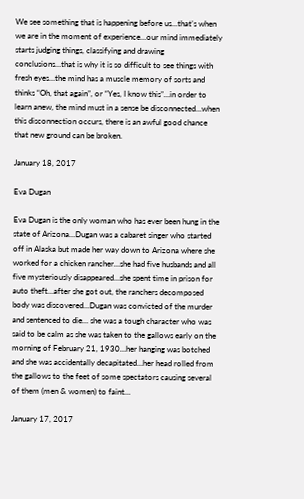We see something that is happening before us…that’s when we are in the moment of experience…our mind immediately starts judging things, classifying and drawing conclusions…that is why it is so difficult to see things with fresh eyes…the mind has a muscle memory of sorts and thinks “Oh, that again”, or “Yes, I know this”…in order to learn anew, the mind must in a sense be disconnected…when this disconnection occurs, there is an awful good chance that new ground can be broken.

January 18, 2017

Eva Dugan

Eva Dugan is the only woman who has ever been hung in the state of Arizona…Dugan was a cabaret singer who started off in Alaska but made her way down to Arizona where she worked for a chicken rancher…she had five husbands and all five mysteriously disappeared…she spent time in prison for auto theft…after she got out, the ranchers decomposed body was discovered…Dugan was convicted of the murder and sentenced to die… she was a tough character who was said to be calm as she was taken to the gallows early on the morning of February 21, 1930…her hanging was botched and she was accidentally decapitated…her head rolled from the gallows to the feet of some spectators causing several of them (men & women) to faint…

January 17, 2017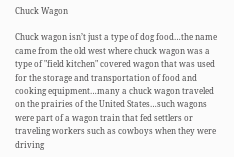Chuck Wagon

Chuck wagon isn’t just a type of dog food…the name came from the old west where chuck wagon was a type of "field kitchen" covered wagon that was used for the storage and transportation of food and cooking equipment…many a chuck wagon traveled on the prairies of the United States…such wagons were part of a wagon train that fed settlers or traveling workers such as cowboys when they were driving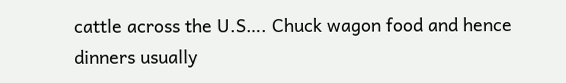cattle across the U.S…. Chuck wagon food and hence dinners usually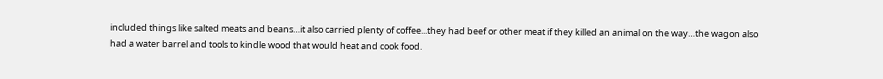included things like salted meats and beans…it also carried plenty of coffee...they had beef or other meat if they killed an animal on the way…the wagon also had a water barrel and tools to kindle wood that would heat and cook food.